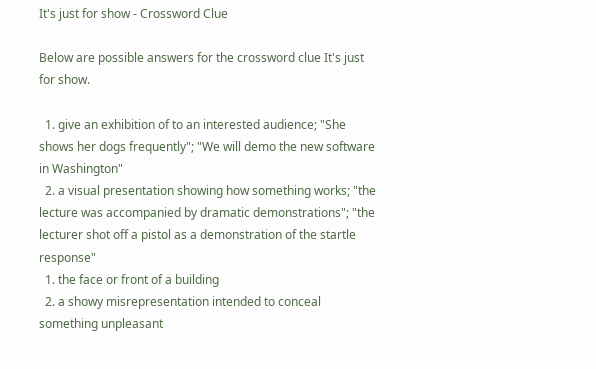It's just for show - Crossword Clue

Below are possible answers for the crossword clue It's just for show.

  1. give an exhibition of to an interested audience; "She shows her dogs frequently"; "We will demo the new software in Washington"
  2. a visual presentation showing how something works; "the lecture was accompanied by dramatic demonstrations"; "the lecturer shot off a pistol as a demonstration of the startle response"
  1. the face or front of a building
  2. a showy misrepresentation intended to conceal something unpleasant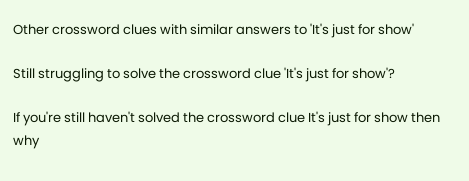Other crossword clues with similar answers to 'It's just for show'

Still struggling to solve the crossword clue 'It's just for show'?

If you're still haven't solved the crossword clue It's just for show then why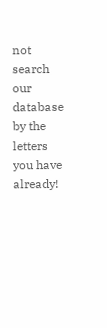not search our database by the letters you have already!